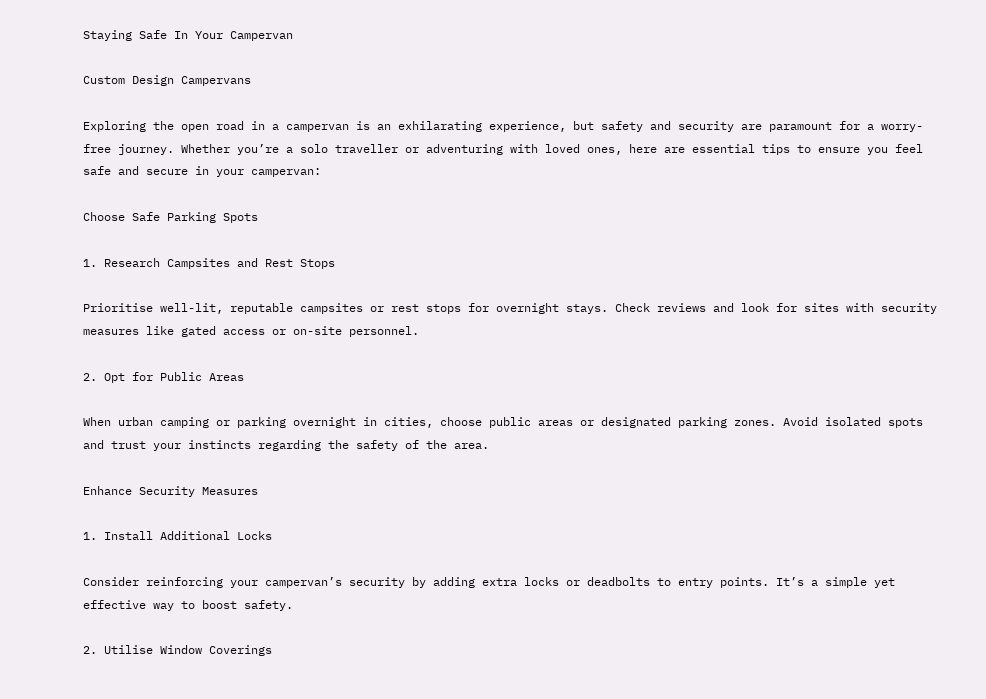Staying Safe In Your Campervan

Custom Design Campervans

Exploring the open road in a campervan is an exhilarating experience, but safety and security are paramount for a worry-free journey. Whether you’re a solo traveller or adventuring with loved ones, here are essential tips to ensure you feel safe and secure in your campervan:

Choose Safe Parking Spots

1. Research Campsites and Rest Stops

Prioritise well-lit, reputable campsites or rest stops for overnight stays. Check reviews and look for sites with security measures like gated access or on-site personnel.

2. Opt for Public Areas

When urban camping or parking overnight in cities, choose public areas or designated parking zones. Avoid isolated spots and trust your instincts regarding the safety of the area.

Enhance Security Measures

1. Install Additional Locks

Consider reinforcing your campervan’s security by adding extra locks or deadbolts to entry points. It’s a simple yet effective way to boost safety.

2. Utilise Window Coverings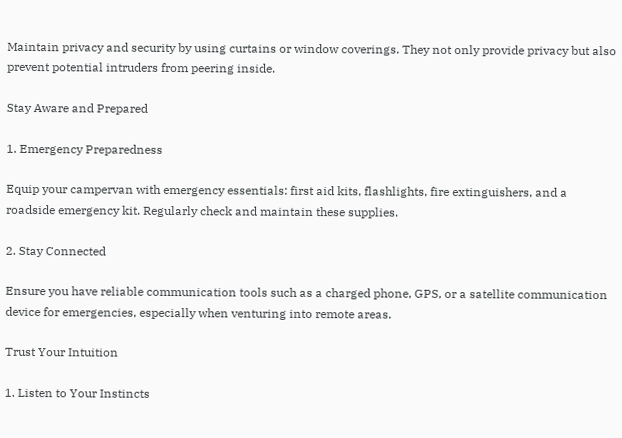Maintain privacy and security by using curtains or window coverings. They not only provide privacy but also prevent potential intruders from peering inside.

Stay Aware and Prepared

1. Emergency Preparedness

Equip your campervan with emergency essentials: first aid kits, flashlights, fire extinguishers, and a roadside emergency kit. Regularly check and maintain these supplies.

2. Stay Connected

Ensure you have reliable communication tools such as a charged phone, GPS, or a satellite communication device for emergencies, especially when venturing into remote areas.

Trust Your Intuition

1. Listen to Your Instincts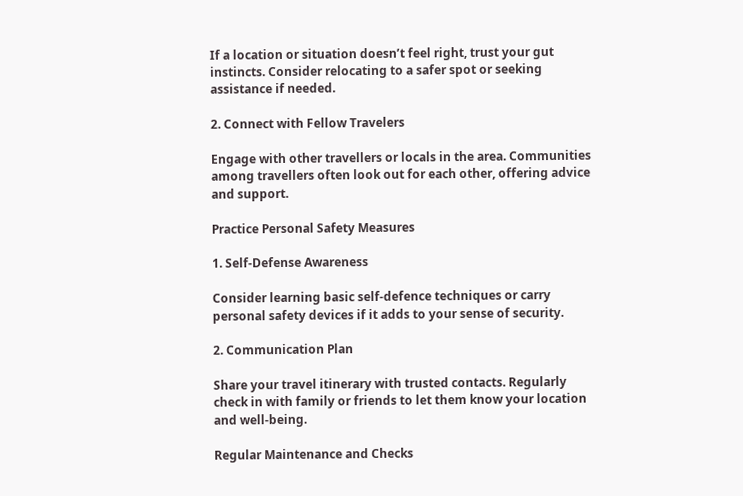If a location or situation doesn’t feel right, trust your gut instincts. Consider relocating to a safer spot or seeking assistance if needed.

2. Connect with Fellow Travelers

Engage with other travellers or locals in the area. Communities among travellers often look out for each other, offering advice and support.

Practice Personal Safety Measures

1. Self-Defense Awareness

Consider learning basic self-defence techniques or carry personal safety devices if it adds to your sense of security.

2. Communication Plan

Share your travel itinerary with trusted contacts. Regularly check in with family or friends to let them know your location and well-being.

Regular Maintenance and Checks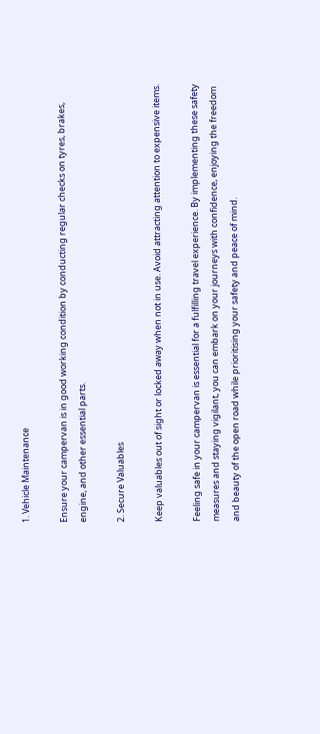1. Vehicle Maintenance

Ensure your campervan is in good working condition by conducting regular checks on tyres, brakes, engine, and other essential parts.

2. Secure Valuables

Keep valuables out of sight or locked away when not in use. Avoid attracting attention to expensive items.

Feeling safe in your campervan is essential for a fulfilling travel experience. By implementing these safety measures and staying vigilant, you can embark on your journeys with confidence, enjoying the freedom and beauty of the open road while prioritising your safety and peace of mind.